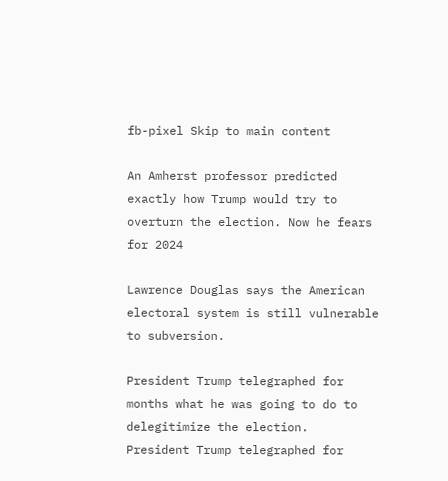fb-pixel Skip to main content

An Amherst professor predicted exactly how Trump would try to overturn the election. Now he fears for 2024

Lawrence Douglas says the American electoral system is still vulnerable to subversion.

President Trump telegraphed for months what he was going to do to delegitimize the election.
President Trump telegraphed for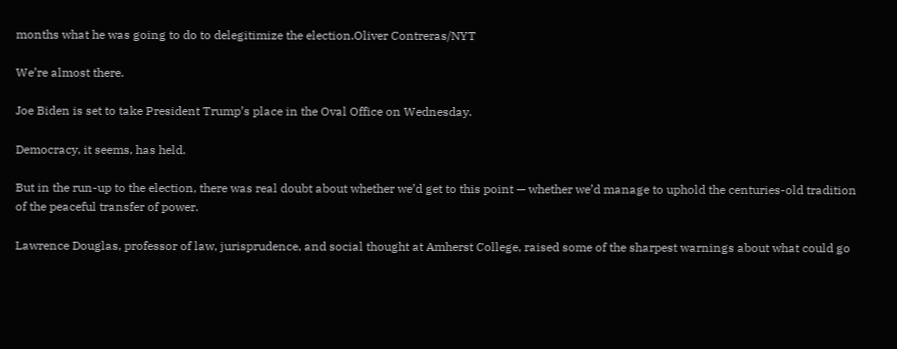months what he was going to do to delegitimize the election.Oliver Contreras/NYT

We’re almost there.

Joe Biden is set to take President Trump’s place in the Oval Office on Wednesday.

Democracy, it seems, has held.

But in the run-up to the election, there was real doubt about whether we’d get to this point — whether we’d manage to uphold the centuries-old tradition of the peaceful transfer of power.

Lawrence Douglas, professor of law, jurisprudence, and social thought at Amherst College, raised some of the sharpest warnings about what could go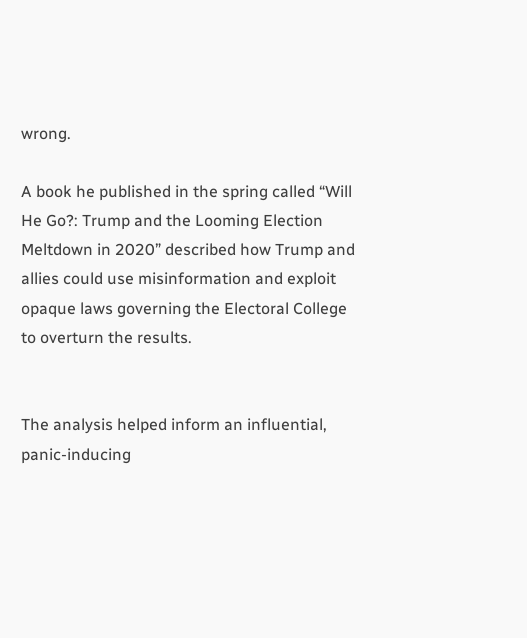wrong.

A book he published in the spring called “Will He Go?: Trump and the Looming Election Meltdown in 2020” described how Trump and allies could use misinformation and exploit opaque laws governing the Electoral College to overturn the results.


The analysis helped inform an influential, panic-inducing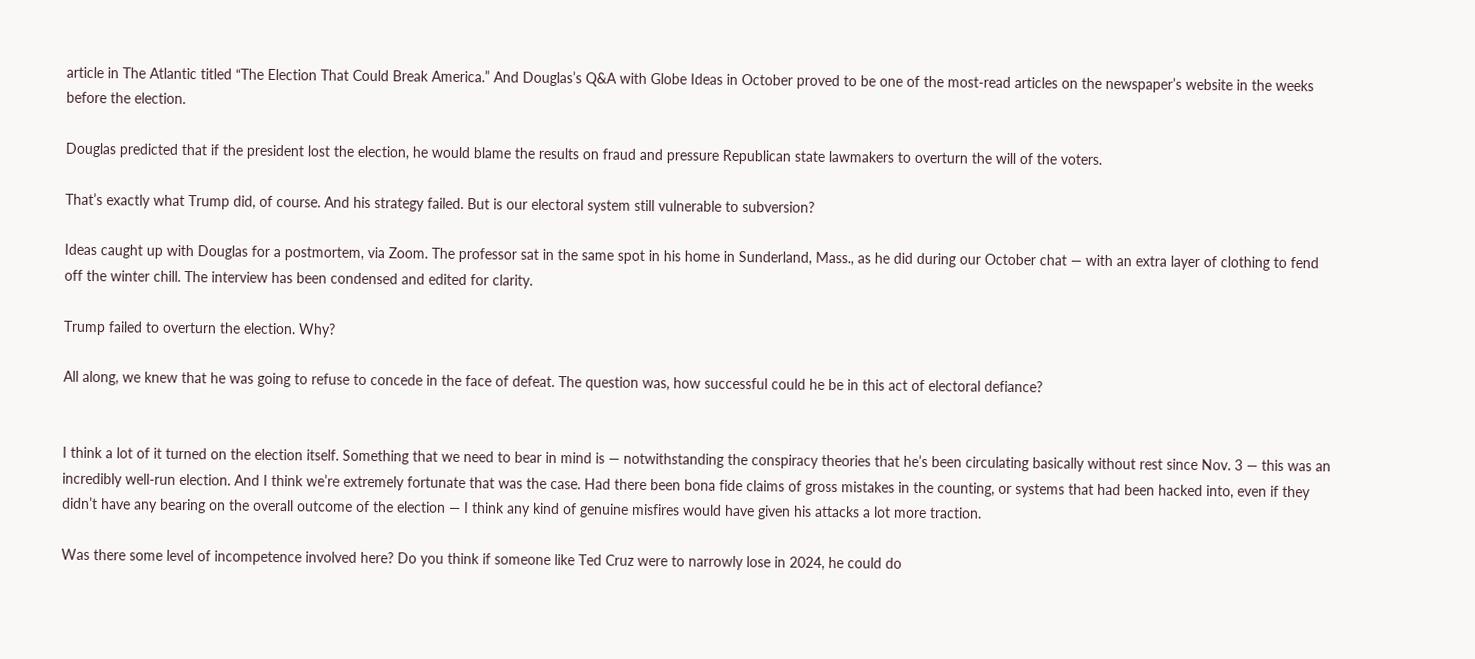article in The Atlantic titled “The Election That Could Break America.” And Douglas’s Q&A with Globe Ideas in October proved to be one of the most-read articles on the newspaper’s website in the weeks before the election.

Douglas predicted that if the president lost the election, he would blame the results on fraud and pressure Republican state lawmakers to overturn the will of the voters.

That’s exactly what Trump did, of course. And his strategy failed. But is our electoral system still vulnerable to subversion?

Ideas caught up with Douglas for a postmortem, via Zoom. The professor sat in the same spot in his home in Sunderland, Mass., as he did during our October chat — with an extra layer of clothing to fend off the winter chill. The interview has been condensed and edited for clarity.

Trump failed to overturn the election. Why?

All along, we knew that he was going to refuse to concede in the face of defeat. The question was, how successful could he be in this act of electoral defiance?


I think a lot of it turned on the election itself. Something that we need to bear in mind is — notwithstanding the conspiracy theories that he’s been circulating basically without rest since Nov. 3 — this was an incredibly well-run election. And I think we’re extremely fortunate that was the case. Had there been bona fide claims of gross mistakes in the counting, or systems that had been hacked into, even if they didn’t have any bearing on the overall outcome of the election — I think any kind of genuine misfires would have given his attacks a lot more traction.

Was there some level of incompetence involved here? Do you think if someone like Ted Cruz were to narrowly lose in 2024, he could do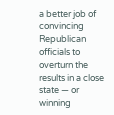a better job of convincing Republican officials to overturn the results in a close state — or winning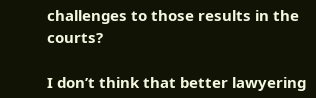challenges to those results in the courts?

I don’t think that better lawyering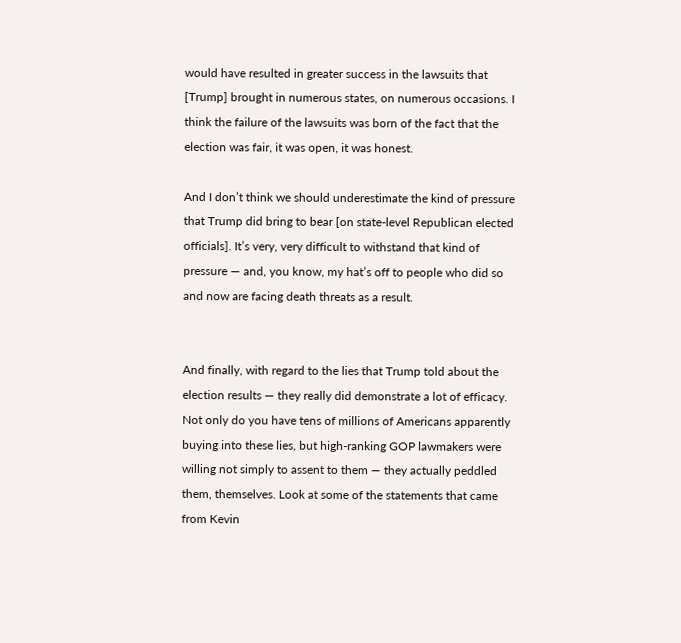would have resulted in greater success in the lawsuits that [Trump] brought in numerous states, on numerous occasions. I think the failure of the lawsuits was born of the fact that the election was fair, it was open, it was honest.

And I don’t think we should underestimate the kind of pressure that Trump did bring to bear [on state-level Republican elected officials]. It’s very, very difficult to withstand that kind of pressure — and, you know, my hat’s off to people who did so and now are facing death threats as a result.


And finally, with regard to the lies that Trump told about the election results — they really did demonstrate a lot of efficacy. Not only do you have tens of millions of Americans apparently buying into these lies, but high-ranking GOP lawmakers were willing not simply to assent to them — they actually peddled them, themselves. Look at some of the statements that came from Kevin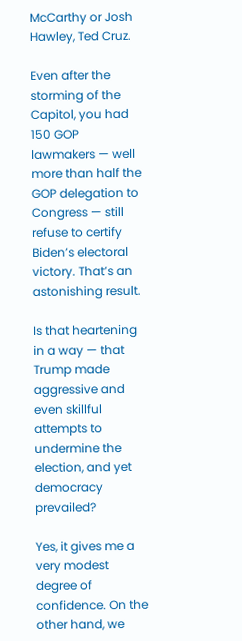McCarthy or Josh Hawley, Ted Cruz.

Even after the storming of the Capitol, you had 150 GOP lawmakers — well more than half the GOP delegation to Congress — still refuse to certify Biden’s electoral victory. That’s an astonishing result.

Is that heartening in a way — that Trump made aggressive and even skillful attempts to undermine the election, and yet democracy prevailed?

Yes, it gives me a very modest degree of confidence. On the other hand, we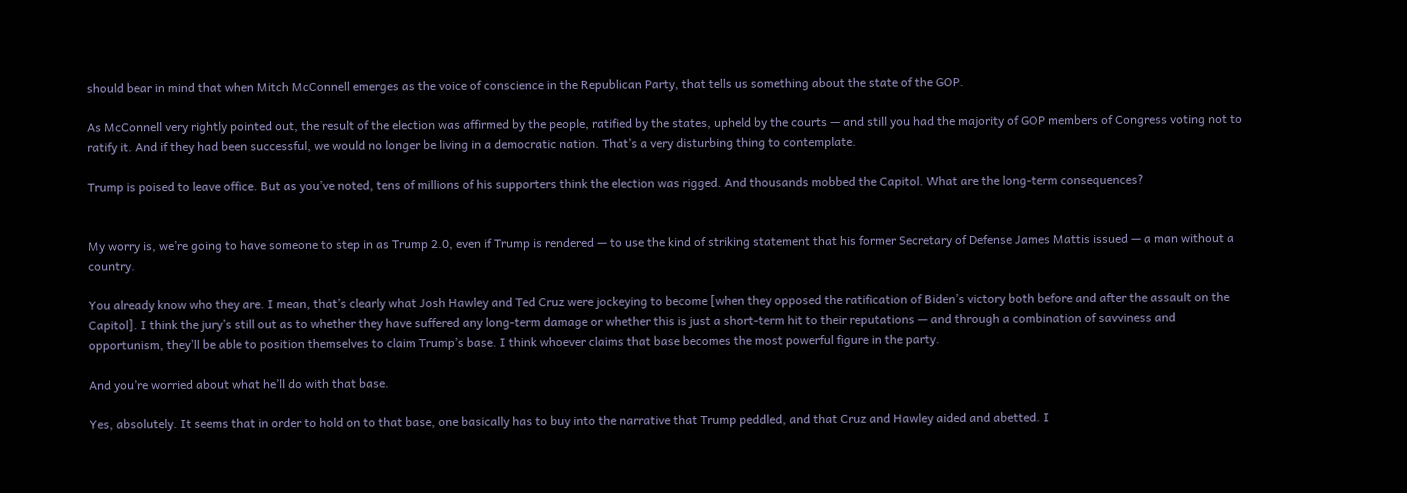should bear in mind that when Mitch McConnell emerges as the voice of conscience in the Republican Party, that tells us something about the state of the GOP.

As McConnell very rightly pointed out, the result of the election was affirmed by the people, ratified by the states, upheld by the courts — and still you had the majority of GOP members of Congress voting not to ratify it. And if they had been successful, we would no longer be living in a democratic nation. That’s a very disturbing thing to contemplate.

Trump is poised to leave office. But as you’ve noted, tens of millions of his supporters think the election was rigged. And thousands mobbed the Capitol. What are the long-term consequences?


My worry is, we’re going to have someone to step in as Trump 2.0, even if Trump is rendered — to use the kind of striking statement that his former Secretary of Defense James Mattis issued — a man without a country.

You already know who they are. I mean, that’s clearly what Josh Hawley and Ted Cruz were jockeying to become [when they opposed the ratification of Biden’s victory both before and after the assault on the Capitol]. I think the jury’s still out as to whether they have suffered any long-term damage or whether this is just a short-term hit to their reputations — and through a combination of savviness and opportunism, they’ll be able to position themselves to claim Trump’s base. I think whoever claims that base becomes the most powerful figure in the party.

And you’re worried about what he’ll do with that base.

Yes, absolutely. It seems that in order to hold on to that base, one basically has to buy into the narrative that Trump peddled, and that Cruz and Hawley aided and abetted. I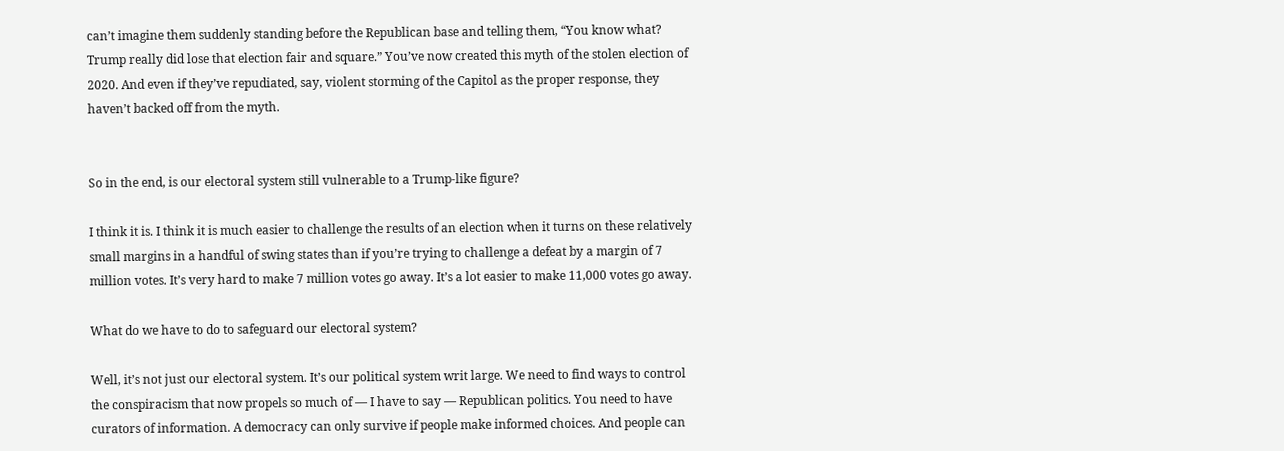can’t imagine them suddenly standing before the Republican base and telling them, “You know what? Trump really did lose that election fair and square.” You’ve now created this myth of the stolen election of 2020. And even if they’ve repudiated, say, violent storming of the Capitol as the proper response, they haven’t backed off from the myth.


So in the end, is our electoral system still vulnerable to a Trump-like figure?

I think it is. I think it is much easier to challenge the results of an election when it turns on these relatively small margins in a handful of swing states than if you’re trying to challenge a defeat by a margin of 7 million votes. It’s very hard to make 7 million votes go away. It’s a lot easier to make 11,000 votes go away.

What do we have to do to safeguard our electoral system?

Well, it’s not just our electoral system. It’s our political system writ large. We need to find ways to control the conspiracism that now propels so much of — I have to say — Republican politics. You need to have curators of information. A democracy can only survive if people make informed choices. And people can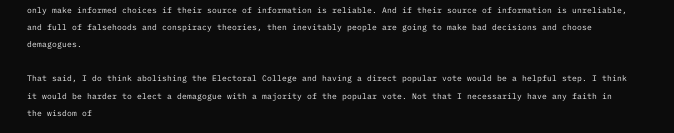only make informed choices if their source of information is reliable. And if their source of information is unreliable, and full of falsehoods and conspiracy theories, then inevitably people are going to make bad decisions and choose demagogues.

That said, I do think abolishing the Electoral College and having a direct popular vote would be a helpful step. I think it would be harder to elect a demagogue with a majority of the popular vote. Not that I necessarily have any faith in the wisdom of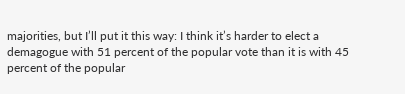majorities, but I’ll put it this way: I think it’s harder to elect a demagogue with 51 percent of the popular vote than it is with 45 percent of the popular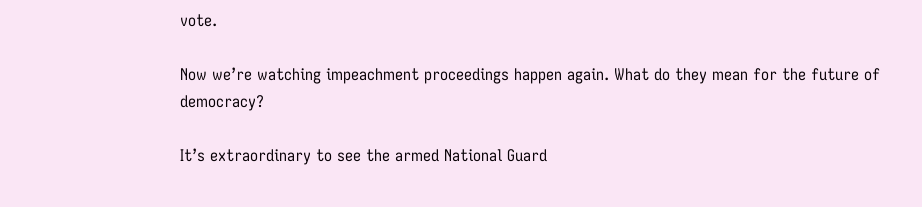vote.

Now we’re watching impeachment proceedings happen again. What do they mean for the future of democracy?

It’s extraordinary to see the armed National Guard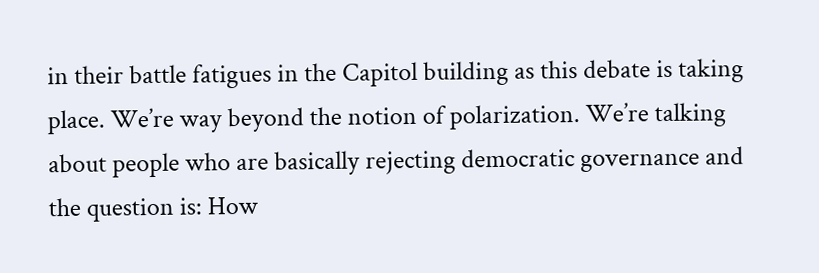in their battle fatigues in the Capitol building as this debate is taking place. We’re way beyond the notion of polarization. We’re talking about people who are basically rejecting democratic governance and the question is: How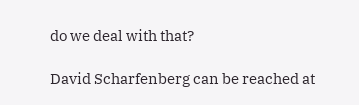do we deal with that?

David Scharfenberg can be reached at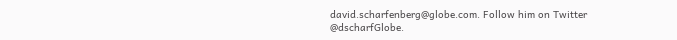david.scharfenberg@globe.com. Follow him on Twitter @dscharfGlobe.